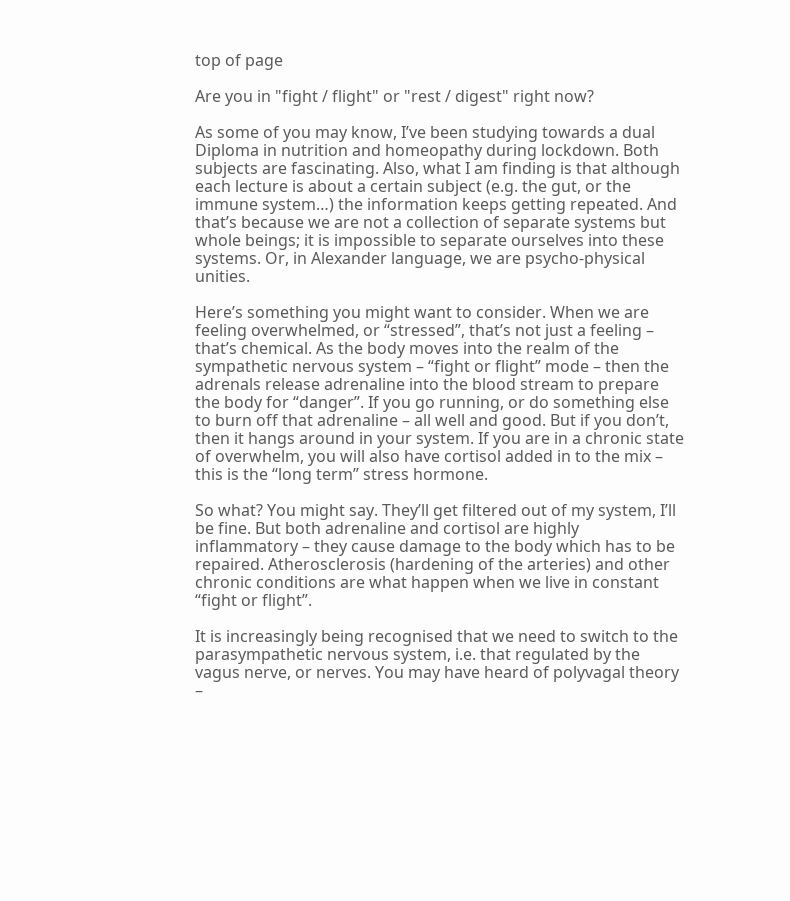top of page

Are you in "fight / flight" or "rest / digest" right now?

As some of you may know, I’ve been studying towards a dual Diploma in nutrition and homeopathy during lockdown. Both subjects are fascinating. Also, what I am finding is that although each lecture is about a certain subject (e.g. the gut, or the immune system…) the information keeps getting repeated. And that’s because we are not a collection of separate systems but whole beings; it is impossible to separate ourselves into these systems. Or, in Alexander language, we are psycho-physical unities.

Here’s something you might want to consider. When we are feeling overwhelmed, or “stressed”, that’s not just a feeling – that’s chemical. As the body moves into the realm of the sympathetic nervous system – “fight or flight” mode – then the adrenals release adrenaline into the blood stream to prepare the body for “danger”. If you go running, or do something else to burn off that adrenaline – all well and good. But if you don’t, then it hangs around in your system. If you are in a chronic state of overwhelm, you will also have cortisol added in to the mix – this is the “long term” stress hormone.

So what? You might say. They’ll get filtered out of my system, I’ll be fine. But both adrenaline and cortisol are highly inflammatory – they cause damage to the body which has to be repaired. Atherosclerosis (hardening of the arteries) and other chronic conditions are what happen when we live in constant “fight or flight”.

It is increasingly being recognised that we need to switch to the parasympathetic nervous system, i.e. that regulated by the vagus nerve, or nerves. You may have heard of polyvagal theory –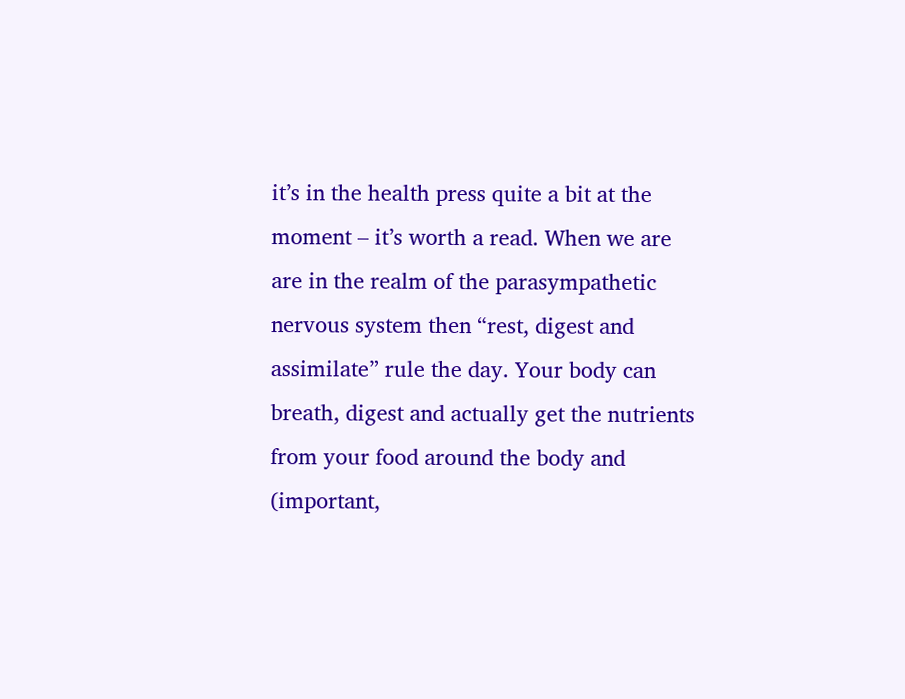it’s in the health press quite a bit at the moment – it’s worth a read. When we are are in the realm of the parasympathetic nervous system then “rest, digest and assimilate” rule the day. Your body can breath, digest and actually get the nutrients from your food around the body and (important,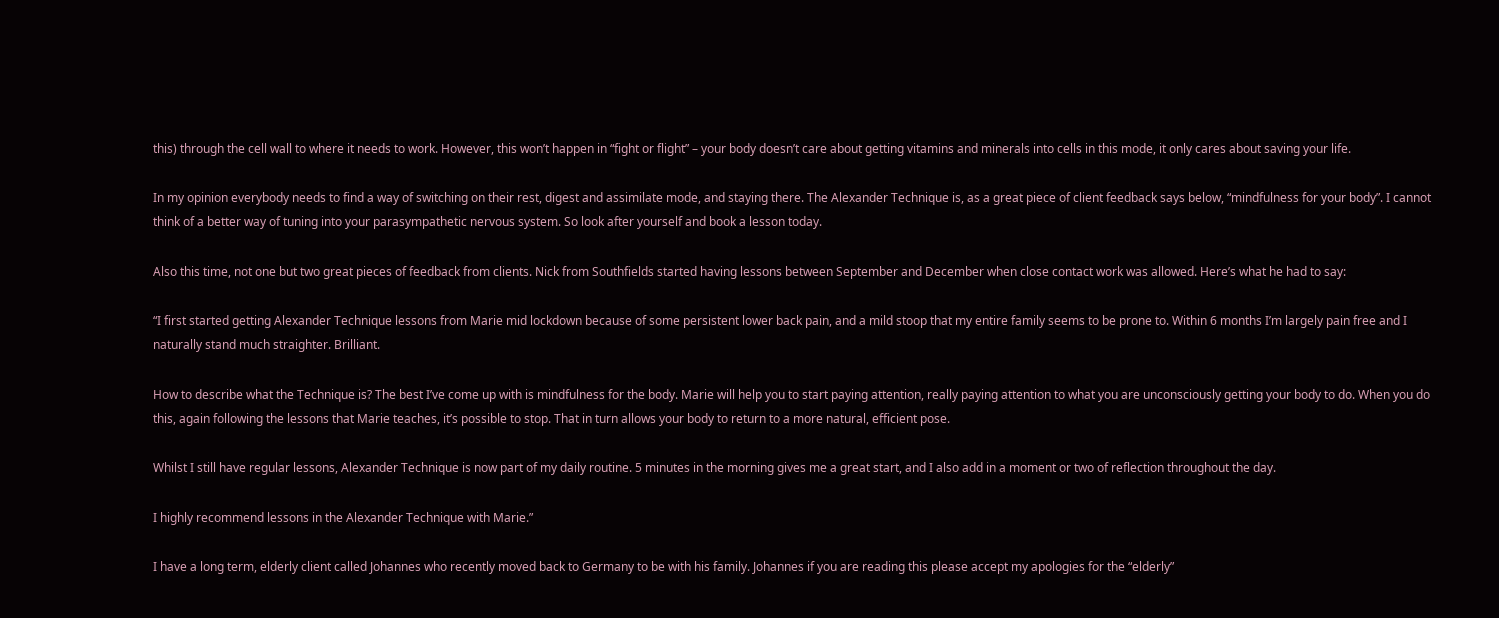this) through the cell wall to where it needs to work. However, this won’t happen in “fight or flight” – your body doesn’t care about getting vitamins and minerals into cells in this mode, it only cares about saving your life.

In my opinion everybody needs to find a way of switching on their rest, digest and assimilate mode, and staying there. The Alexander Technique is, as a great piece of client feedback says below, “mindfulness for your body”. I cannot think of a better way of tuning into your parasympathetic nervous system. So look after yourself and book a lesson today.

Also this time, not one but two great pieces of feedback from clients. Nick from Southfields started having lessons between September and December when close contact work was allowed. Here’s what he had to say:

“I first started getting Alexander Technique lessons from Marie mid lockdown because of some persistent lower back pain, and a mild stoop that my entire family seems to be prone to. Within 6 months I’m largely pain free and I naturally stand much straighter. Brilliant.

How to describe what the Technique is? The best I’ve come up with is mindfulness for the body. Marie will help you to start paying attention, really paying attention to what you are unconsciously getting your body to do. When you do this, again following the lessons that Marie teaches, it’s possible to stop. That in turn allows your body to return to a more natural, efficient pose.

Whilst I still have regular lessons, Alexander Technique is now part of my daily routine. 5 minutes in the morning gives me a great start, and I also add in a moment or two of reflection throughout the day.

I highly recommend lessons in the Alexander Technique with Marie.”

I have a long term, elderly client called Johannes who recently moved back to Germany to be with his family. Johannes if you are reading this please accept my apologies for the “elderly”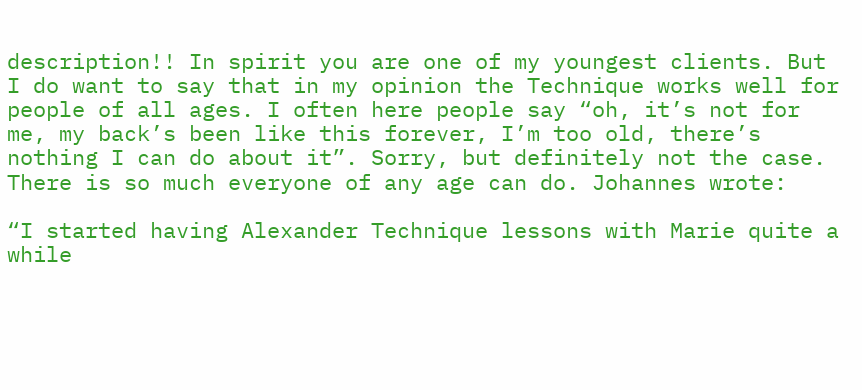description!! In spirit you are one of my youngest clients. But I do want to say that in my opinion the Technique works well for people of all ages. I often here people say “oh, it’s not for me, my back’s been like this forever, I’m too old, there’s nothing I can do about it”. Sorry, but definitely not the case. There is so much everyone of any age can do. Johannes wrote:

“I started having Alexander Technique lessons with Marie quite a while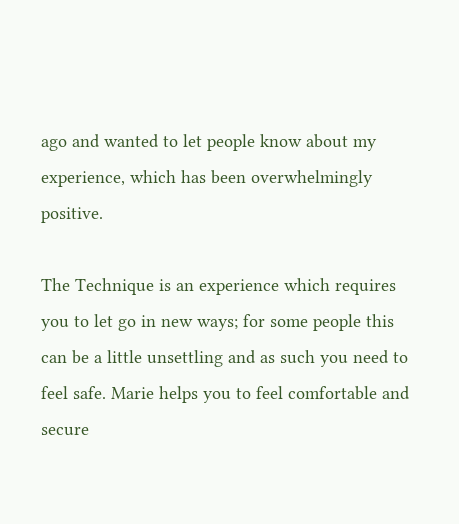ago and wanted to let people know about my experience, which has been overwhelmingly positive.

The Technique is an experience which requires you to let go in new ways; for some people this can be a little unsettling and as such you need to feel safe. Marie helps you to feel comfortable and secure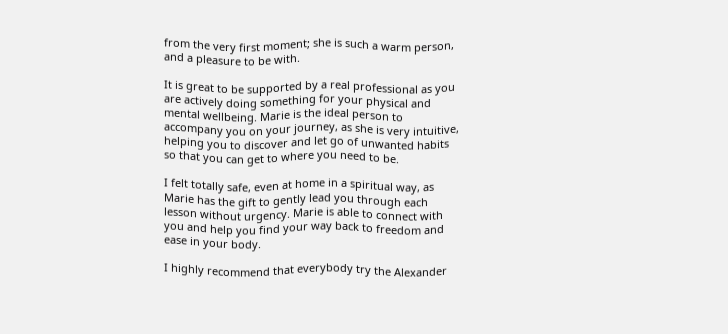from the very first moment; she is such a warm person, and a pleasure to be with.

It is great to be supported by a real professional as you are actively doing something for your physical and mental wellbeing. Marie is the ideal person to accompany you on your journey, as she is very intuitive, helping you to discover and let go of unwanted habits so that you can get to where you need to be.

I felt totally safe, even at home in a spiritual way, as Marie has the gift to gently lead you through each lesson without urgency. Marie is able to connect with you and help you find your way back to freedom and ease in your body.

I highly recommend that everybody try the Alexander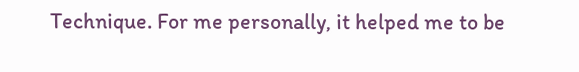Technique. For me personally, it helped me to be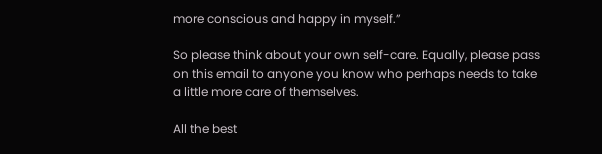more conscious and happy in myself.”

So please think about your own self-care. Equally, please pass on this email to anyone you know who perhaps needs to take a little more care of themselves.

All the best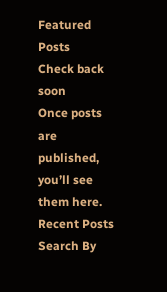Featured Posts
Check back soon
Once posts are published, you’ll see them here.
Recent Posts
Search By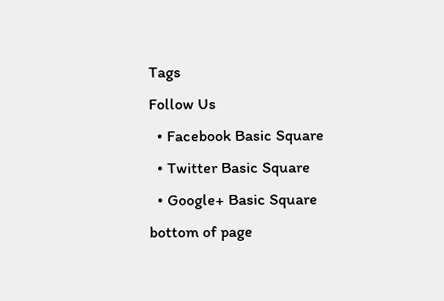Tags
Follow Us
  • Facebook Basic Square
  • Twitter Basic Square
  • Google+ Basic Square
bottom of page